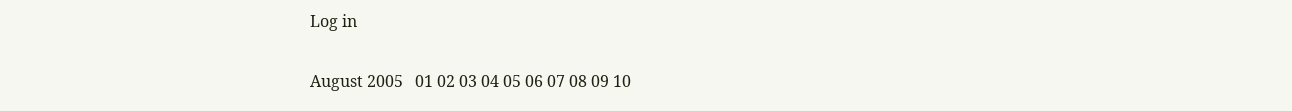Log in

August 2005   01 02 03 04 05 06 07 08 09 10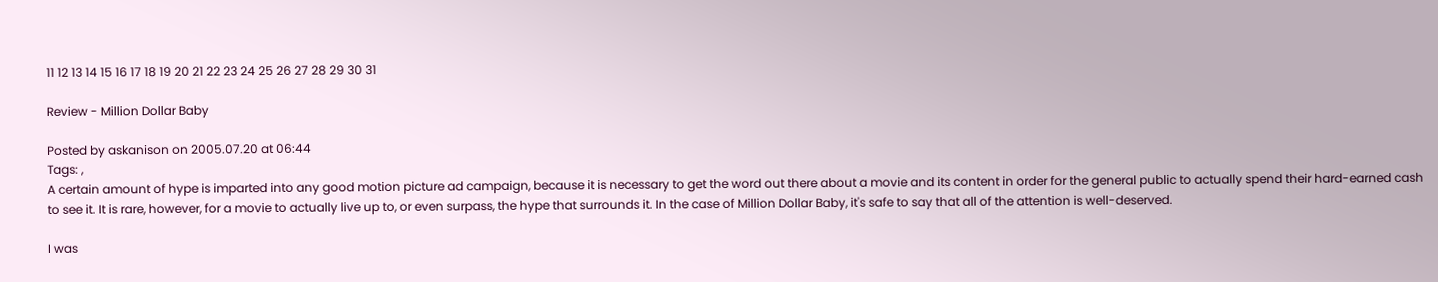11 12 13 14 15 16 17 18 19 20 21 22 23 24 25 26 27 28 29 30 31

Review - Million Dollar Baby

Posted by askanison on 2005.07.20 at 06:44
Tags: ,
A certain amount of hype is imparted into any good motion picture ad campaign, because it is necessary to get the word out there about a movie and its content in order for the general public to actually spend their hard-earned cash to see it. It is rare, however, for a movie to actually live up to, or even surpass, the hype that surrounds it. In the case of Million Dollar Baby, it's safe to say that all of the attention is well-deserved.

I was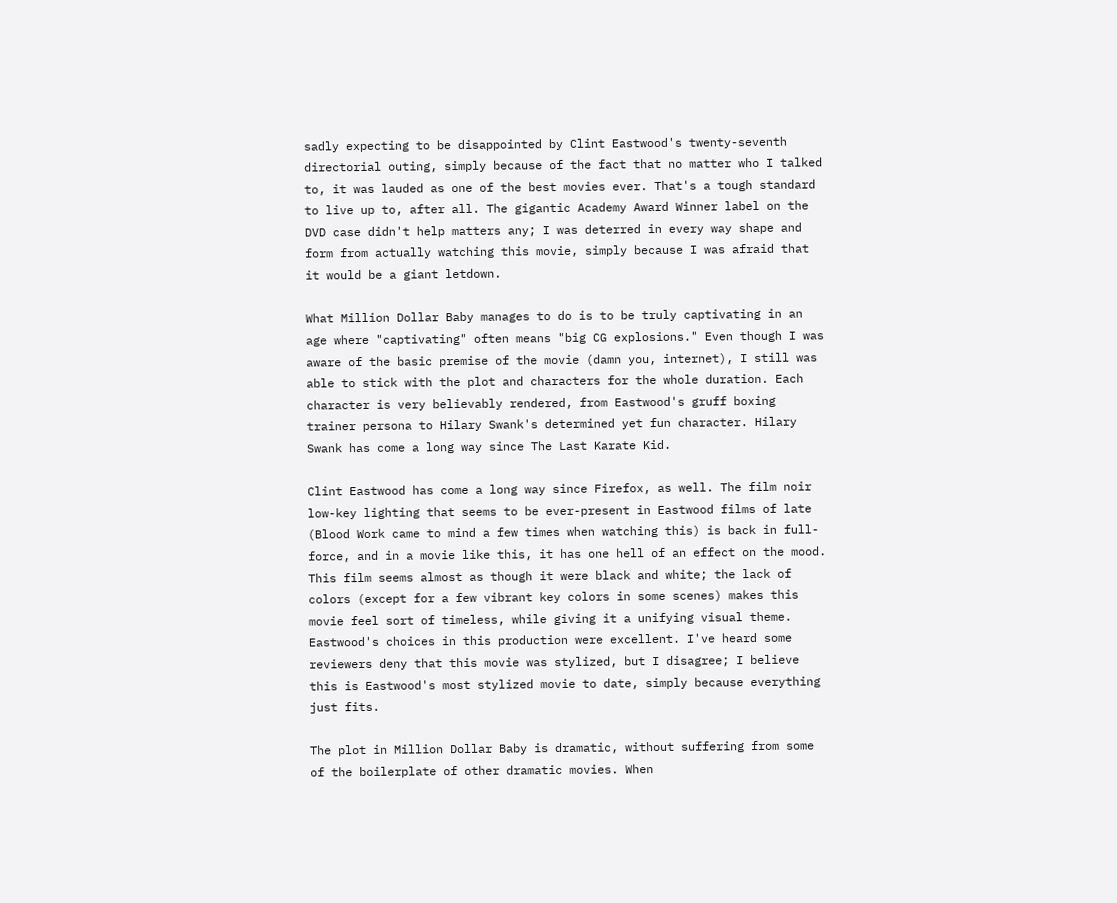sadly expecting to be disappointed by Clint Eastwood's twenty-seventh directorial outing, simply because of the fact that no matter who I talked to, it was lauded as one of the best movies ever. That's a tough standard to live up to, after all. The gigantic Academy Award Winner label on the DVD case didn't help matters any; I was deterred in every way shape and form from actually watching this movie, simply because I was afraid that it would be a giant letdown.

What Million Dollar Baby manages to do is to be truly captivating in an age where "captivating" often means "big CG explosions." Even though I was aware of the basic premise of the movie (damn you, internet), I still was able to stick with the plot and characters for the whole duration. Each character is very believably rendered, from Eastwood's gruff boxing trainer persona to Hilary Swank's determined yet fun character. Hilary Swank has come a long way since The Last Karate Kid.

Clint Eastwood has come a long way since Firefox, as well. The film noir low-key lighting that seems to be ever-present in Eastwood films of late (Blood Work came to mind a few times when watching this) is back in full-force, and in a movie like this, it has one hell of an effect on the mood. This film seems almost as though it were black and white; the lack of colors (except for a few vibrant key colors in some scenes) makes this movie feel sort of timeless, while giving it a unifying visual theme. Eastwood's choices in this production were excellent. I've heard some reviewers deny that this movie was stylized, but I disagree; I believe this is Eastwood's most stylized movie to date, simply because everything just fits.

The plot in Million Dollar Baby is dramatic, without suffering from some of the boilerplate of other dramatic movies. When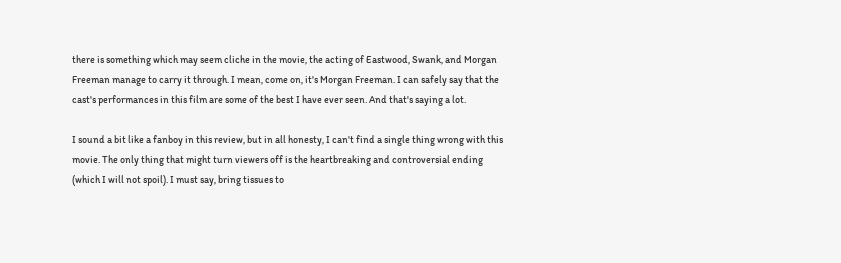there is something which may seem cliche in the movie, the acting of Eastwood, Swank, and Morgan Freeman manage to carry it through. I mean, come on, it's Morgan Freeman. I can safely say that the cast's performances in this film are some of the best I have ever seen. And that's saying a lot.

I sound a bit like a fanboy in this review, but in all honesty, I can't find a single thing wrong with this movie. The only thing that might turn viewers off is the heartbreaking and controversial ending (which I will not spoil). I must say, bring tissues to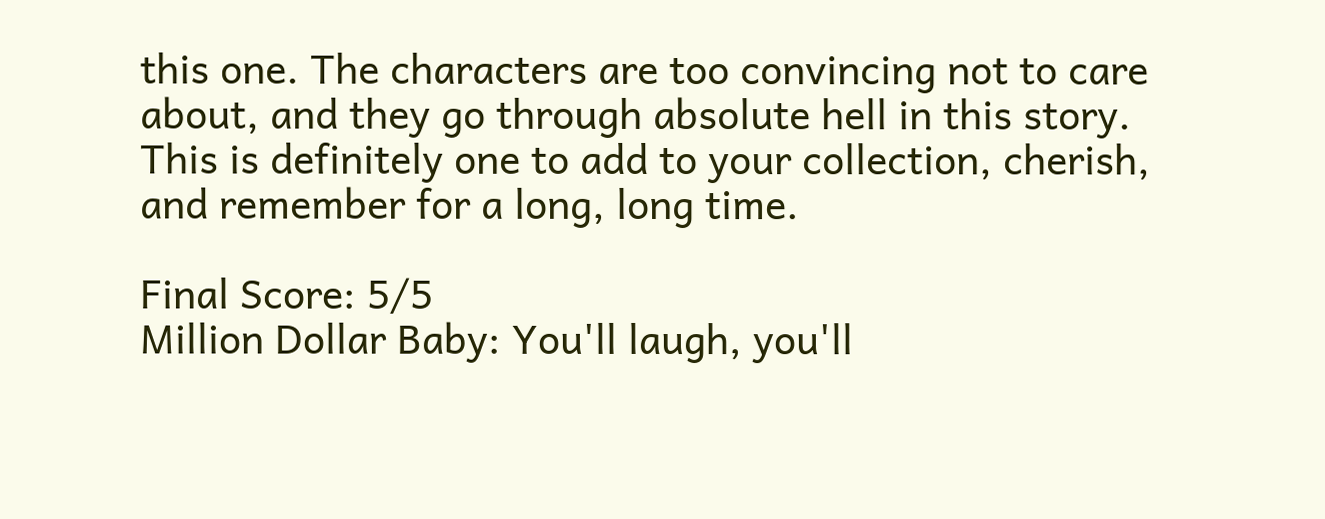this one. The characters are too convincing not to care about, and they go through absolute hell in this story. This is definitely one to add to your collection, cherish, and remember for a long, long time.

Final Score: 5/5
Million Dollar Baby: You'll laugh, you'll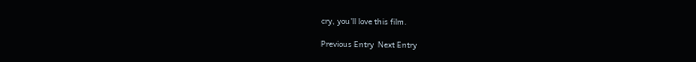cry, you'll love this film.

Previous Entry  Next Entry